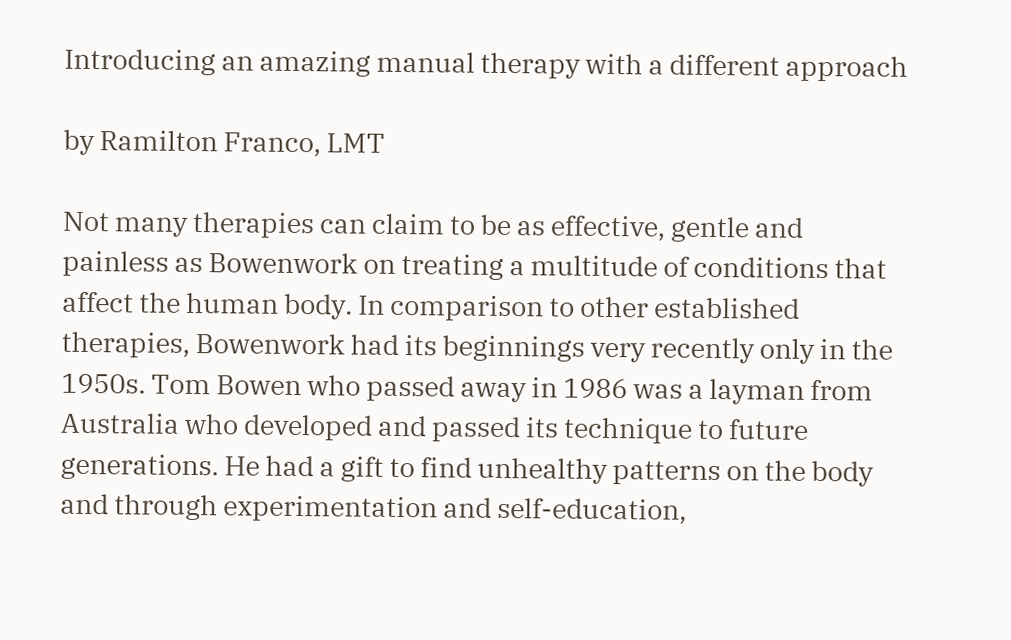Introducing an amazing manual therapy with a different approach

by Ramilton Franco, LMT

Not many therapies can claim to be as effective, gentle and painless as Bowenwork on treating a multitude of conditions that affect the human body. In comparison to other established therapies, Bowenwork had its beginnings very recently only in the 1950s. Tom Bowen who passed away in 1986 was a layman from Australia who developed and passed its technique to future generations. He had a gift to find unhealthy patterns on the body and through experimentation and self-education,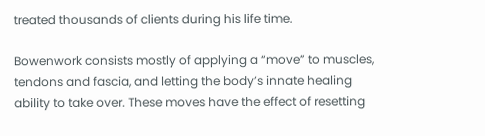treated thousands of clients during his life time.

Bowenwork consists mostly of applying a “move” to muscles, tendons and fascia, and letting the body’s innate healing ability to take over. These moves have the effect of resetting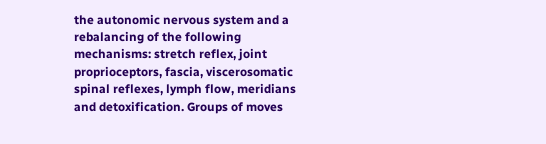the autonomic nervous system and a rebalancing of the following mechanisms: stretch reflex, joint proprioceptors, fascia, viscerosomatic spinal reflexes, lymph flow, meridians and detoxification. Groups of moves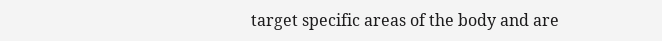target specific areas of the body and are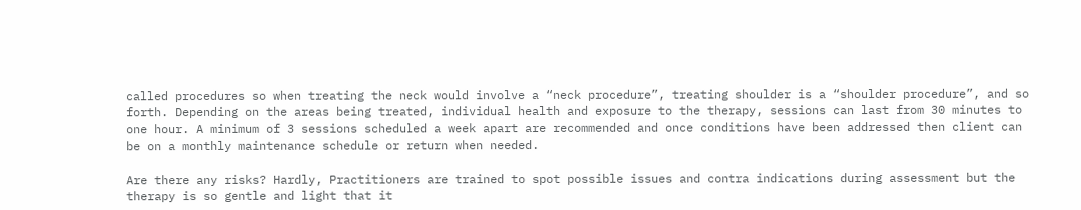called procedures so when treating the neck would involve a “neck procedure”, treating shoulder is a “shoulder procedure”, and so forth. Depending on the areas being treated, individual health and exposure to the therapy, sessions can last from 30 minutes to one hour. A minimum of 3 sessions scheduled a week apart are recommended and once conditions have been addressed then client can be on a monthly maintenance schedule or return when needed.

Are there any risks? Hardly, Practitioners are trained to spot possible issues and contra indications during assessment but the therapy is so gentle and light that it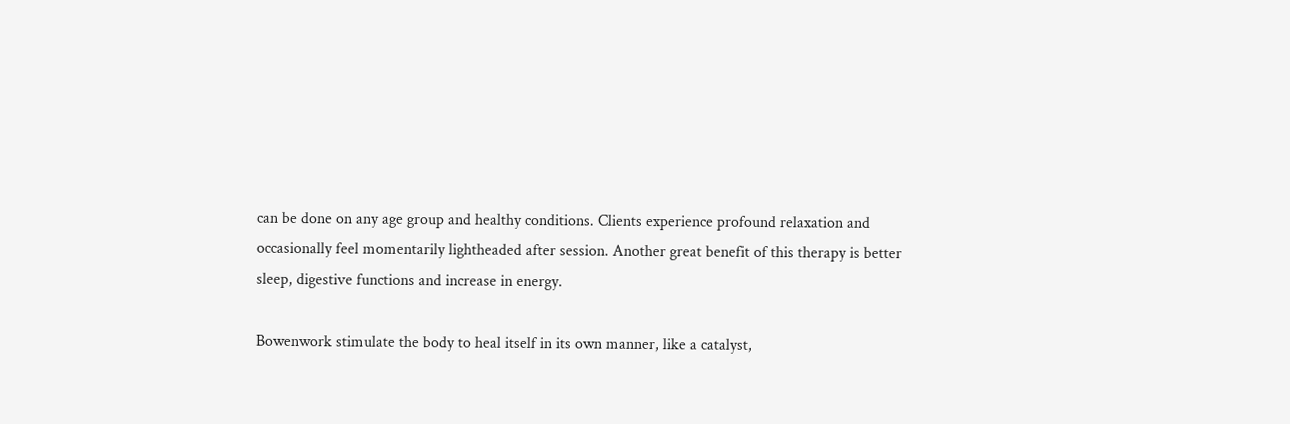can be done on any age group and healthy conditions. Clients experience profound relaxation and occasionally feel momentarily lightheaded after session. Another great benefit of this therapy is better sleep, digestive functions and increase in energy.

Bowenwork stimulate the body to heal itself in its own manner, like a catalyst,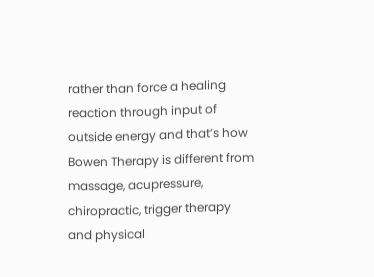rather than force a healing reaction through input of outside energy and that’s how Bowen Therapy is different from massage, acupressure, chiropractic, trigger therapy and physical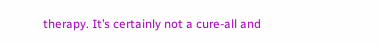therapy. It’s certainly not a cure-all and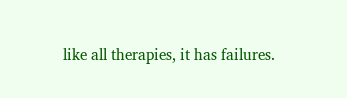like all therapies, it has failures.